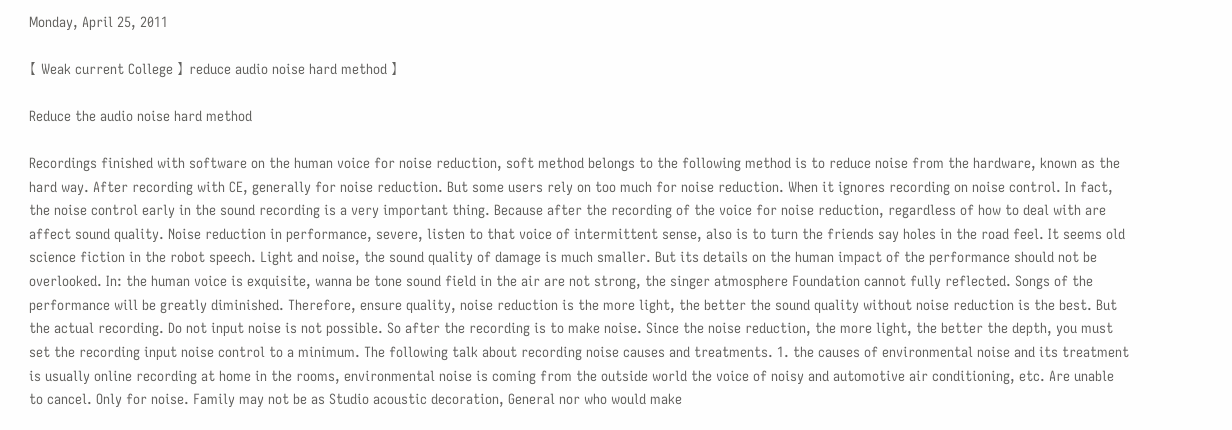Monday, April 25, 2011

【 Weak current College 】 reduce audio noise hard method 】

Reduce the audio noise hard method

Recordings finished with software on the human voice for noise reduction, soft method belongs to the following method is to reduce noise from the hardware, known as the hard way. After recording with CE, generally for noise reduction. But some users rely on too much for noise reduction. When it ignores recording on noise control. In fact, the noise control early in the sound recording is a very important thing. Because after the recording of the voice for noise reduction, regardless of how to deal with are affect sound quality. Noise reduction in performance, severe, listen to that voice of intermittent sense, also is to turn the friends say holes in the road feel. It seems old science fiction in the robot speech. Light and noise, the sound quality of damage is much smaller. But its details on the human impact of the performance should not be overlooked. In: the human voice is exquisite, wanna be tone sound field in the air are not strong, the singer atmosphere Foundation cannot fully reflected. Songs of the performance will be greatly diminished. Therefore, ensure quality, noise reduction is the more light, the better the sound quality without noise reduction is the best. But the actual recording. Do not input noise is not possible. So after the recording is to make noise. Since the noise reduction, the more light, the better the depth, you must set the recording input noise control to a minimum. The following talk about recording noise causes and treatments. 1. the causes of environmental noise and its treatment is usually online recording at home in the rooms, environmental noise is coming from the outside world the voice of noisy and automotive air conditioning, etc. Are unable to cancel. Only for noise. Family may not be as Studio acoustic decoration, General nor who would make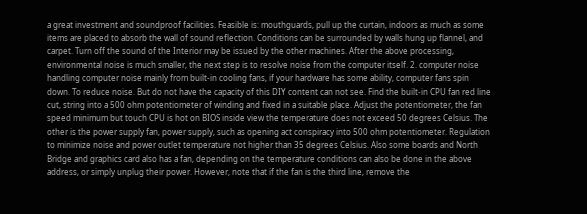a great investment and soundproof facilities. Feasible is: mouthguards, pull up the curtain, indoors as much as some items are placed to absorb the wall of sound reflection. Conditions can be surrounded by walls hung up flannel, and carpet. Turn off the sound of the Interior may be issued by the other machines. After the above processing, environmental noise is much smaller, the next step is to resolve noise from the computer itself. 2. computer noise handling computer noise mainly from built-in cooling fans, if your hardware has some ability, computer fans spin down. To reduce noise. But do not have the capacity of this DIY content can not see. Find the built-in CPU fan red line cut, string into a 500 ohm potentiometer of winding and fixed in a suitable place. Adjust the potentiometer, the fan speed minimum but touch CPU is hot on BIOS inside view the temperature does not exceed 50 degrees Celsius. The other is the power supply fan, power supply, such as opening act conspiracy into 500 ohm potentiometer. Regulation to minimize noise and power outlet temperature not higher than 35 degrees Celsius. Also some boards and North Bridge and graphics card also has a fan, depending on the temperature conditions can also be done in the above address, or simply unplug their power. However, note that if the fan is the third line, remove the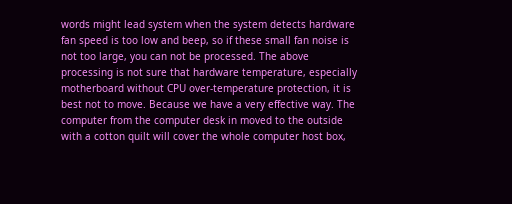words might lead system when the system detects hardware fan speed is too low and beep, so if these small fan noise is not too large, you can not be processed. The above processing is not sure that hardware temperature, especially motherboard without CPU over-temperature protection, it is best not to move. Because we have a very effective way. The computer from the computer desk in moved to the outside with a cotton quilt will cover the whole computer host box,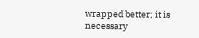wrapped better; it is necessary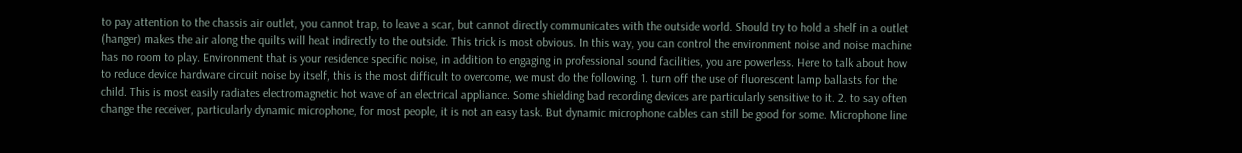to pay attention to the chassis air outlet, you cannot trap, to leave a scar, but cannot directly communicates with the outside world. Should try to hold a shelf in a outlet (hanger) makes the air along the quilts will heat indirectly to the outside. This trick is most obvious. In this way, you can control the environment noise and noise machine has no room to play. Environment that is your residence specific noise, in addition to engaging in professional sound facilities, you are powerless. Here to talk about how to reduce device hardware circuit noise by itself, this is the most difficult to overcome, we must do the following. 1. turn off the use of fluorescent lamp ballasts for the child. This is most easily radiates electromagnetic hot wave of an electrical appliance. Some shielding bad recording devices are particularly sensitive to it. 2. to say often change the receiver, particularly dynamic microphone, for most people, it is not an easy task. But dynamic microphone cables can still be good for some. Microphone line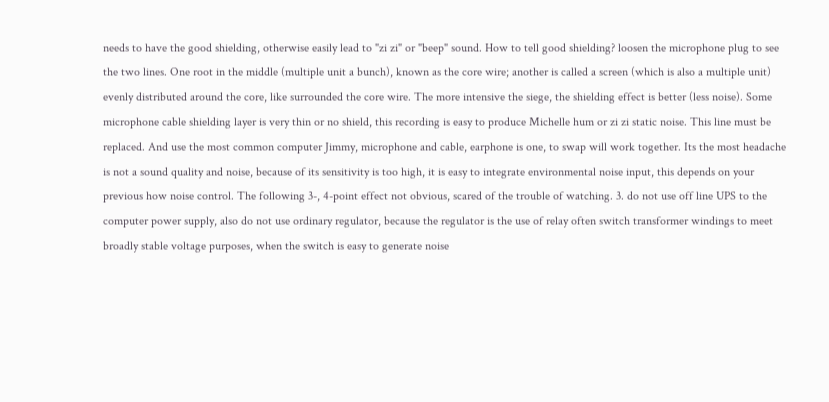needs to have the good shielding, otherwise easily lead to "zi zi" or "beep" sound. How to tell good shielding? loosen the microphone plug to see the two lines. One root in the middle (multiple unit a bunch), known as the core wire; another is called a screen (which is also a multiple unit) evenly distributed around the core, like surrounded the core wire. The more intensive the siege, the shielding effect is better (less noise). Some microphone cable shielding layer is very thin or no shield, this recording is easy to produce Michelle hum or zi zi static noise. This line must be replaced. And use the most common computer Jimmy, microphone and cable, earphone is one, to swap will work together. Its the most headache is not a sound quality and noise, because of its sensitivity is too high, it is easy to integrate environmental noise input, this depends on your previous how noise control. The following 3-, 4-point effect not obvious, scared of the trouble of watching. 3. do not use off line UPS to the computer power supply, also do not use ordinary regulator, because the regulator is the use of relay often switch transformer windings to meet broadly stable voltage purposes, when the switch is easy to generate noise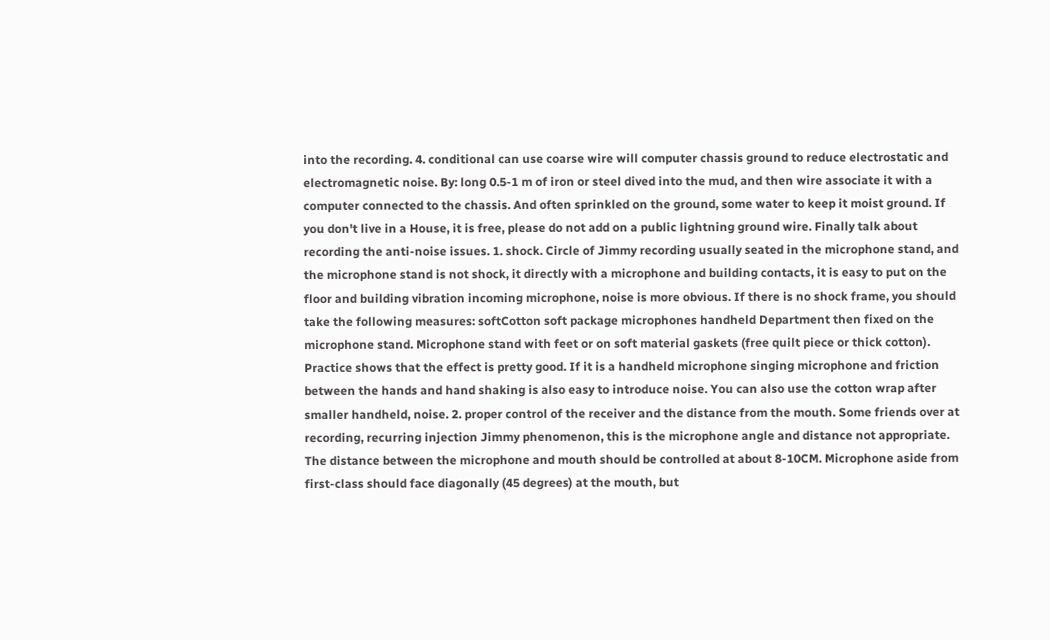into the recording. 4. conditional can use coarse wire will computer chassis ground to reduce electrostatic and electromagnetic noise. By: long 0.5-1 m of iron or steel dived into the mud, and then wire associate it with a computer connected to the chassis. And often sprinkled on the ground, some water to keep it moist ground. If you don't live in a House, it is free, please do not add on a public lightning ground wire. Finally talk about recording the anti-noise issues. 1. shock. Circle of Jimmy recording usually seated in the microphone stand, and the microphone stand is not shock, it directly with a microphone and building contacts, it is easy to put on the floor and building vibration incoming microphone, noise is more obvious. If there is no shock frame, you should take the following measures: softCotton soft package microphones handheld Department then fixed on the microphone stand. Microphone stand with feet or on soft material gaskets (free quilt piece or thick cotton). Practice shows that the effect is pretty good. If it is a handheld microphone singing microphone and friction between the hands and hand shaking is also easy to introduce noise. You can also use the cotton wrap after smaller handheld, noise. 2. proper control of the receiver and the distance from the mouth. Some friends over at recording, recurring injection Jimmy phenomenon, this is the microphone angle and distance not appropriate. The distance between the microphone and mouth should be controlled at about 8-10CM. Microphone aside from first-class should face diagonally (45 degrees) at the mouth, but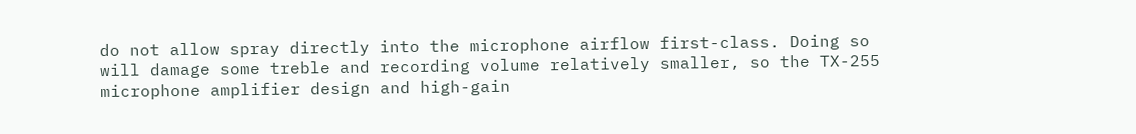do not allow spray directly into the microphone airflow first-class. Doing so will damage some treble and recording volume relatively smaller, so the TX-255 microphone amplifier design and high-gain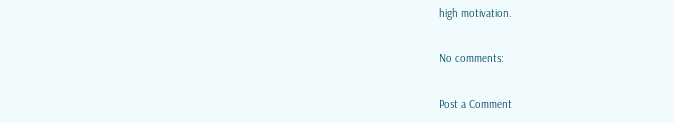high motivation.

No comments:

Post a Comment